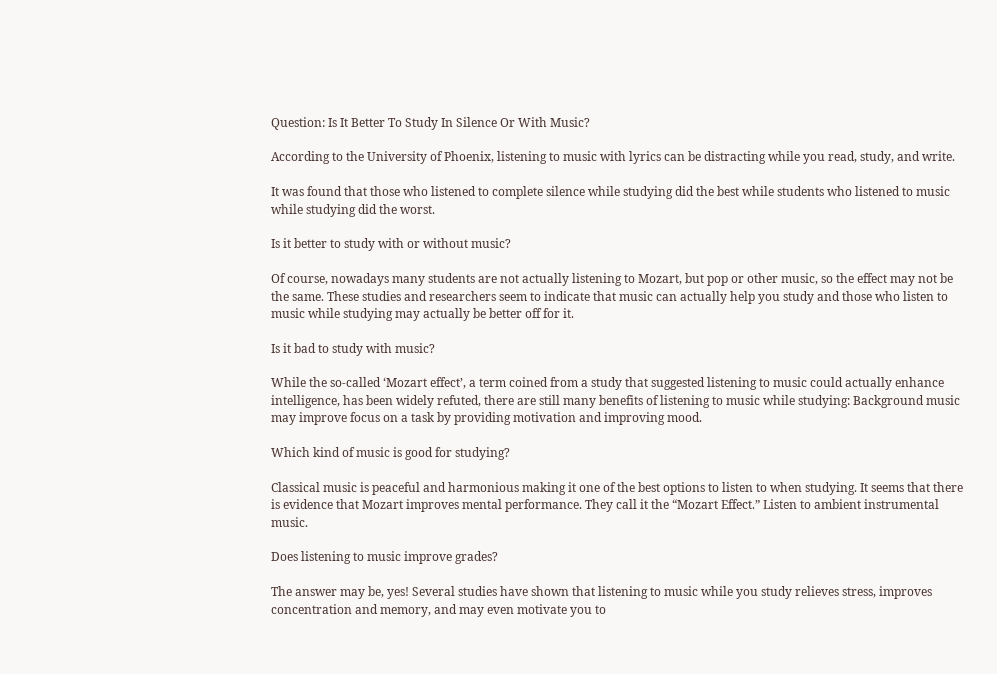Question: Is It Better To Study In Silence Or With Music?

According to the University of Phoenix, listening to music with lyrics can be distracting while you read, study, and write.

It was found that those who listened to complete silence while studying did the best while students who listened to music while studying did the worst.

Is it better to study with or without music?

Of course, nowadays many students are not actually listening to Mozart, but pop or other music, so the effect may not be the same. These studies and researchers seem to indicate that music can actually help you study and those who listen to music while studying may actually be better off for it.

Is it bad to study with music?

While the so-called ‘Mozart effect’, a term coined from a study that suggested listening to music could actually enhance intelligence, has been widely refuted, there are still many benefits of listening to music while studying: Background music may improve focus on a task by providing motivation and improving mood.

Which kind of music is good for studying?

Classical music is peaceful and harmonious making it one of the best options to listen to when studying. It seems that there is evidence that Mozart improves mental performance. They call it the “Mozart Effect.” Listen to ambient instrumental music.

Does listening to music improve grades?

The answer may be, yes! Several studies have shown that listening to music while you study relieves stress, improves concentration and memory, and may even motivate you to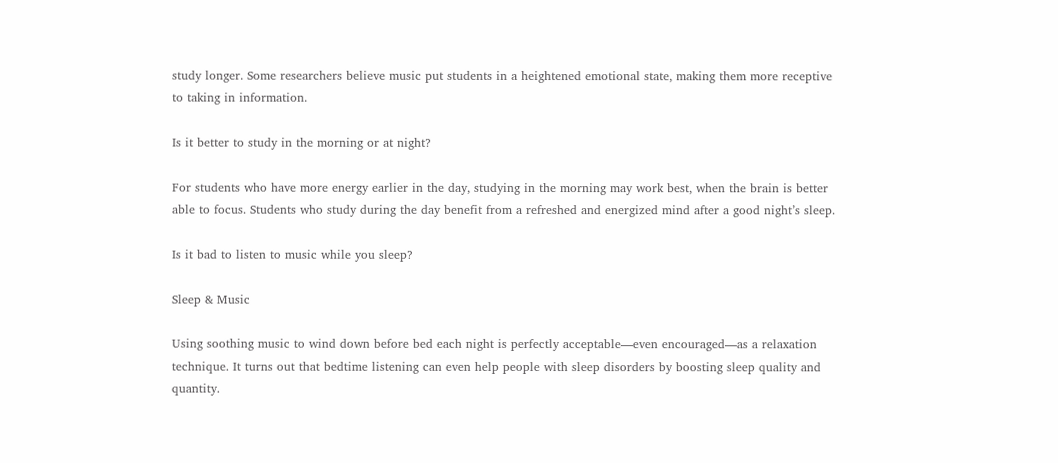study longer. Some researchers believe music put students in a heightened emotional state, making them more receptive to taking in information.

Is it better to study in the morning or at night?

For students who have more energy earlier in the day, studying in the morning may work best, when the brain is better able to focus. Students who study during the day benefit from a refreshed and energized mind after a good night’s sleep.

Is it bad to listen to music while you sleep?

Sleep & Music

Using soothing music to wind down before bed each night is perfectly acceptable—even encouraged—as a relaxation technique. It turns out that bedtime listening can even help people with sleep disorders by boosting sleep quality and quantity.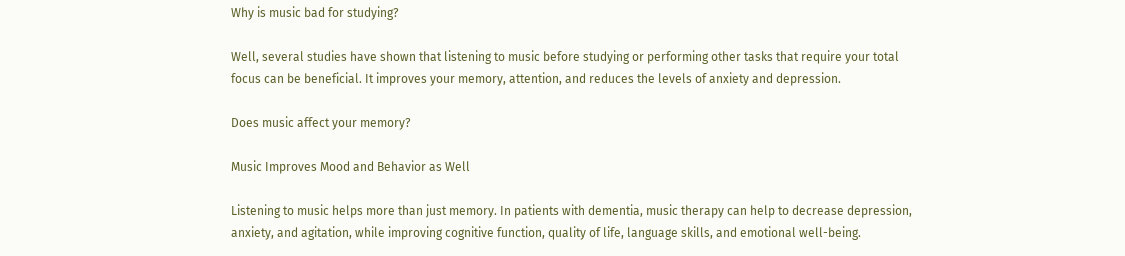Why is music bad for studying?

Well, several studies have shown that listening to music before studying or performing other tasks that require your total focus can be beneficial. It improves your memory, attention, and reduces the levels of anxiety and depression.

Does music affect your memory?

Music Improves Mood and Behavior as Well

Listening to music helps more than just memory. In patients with dementia, music therapy can help to decrease depression, anxiety, and agitation, while improving cognitive function, quality of life, language skills, and emotional well-being.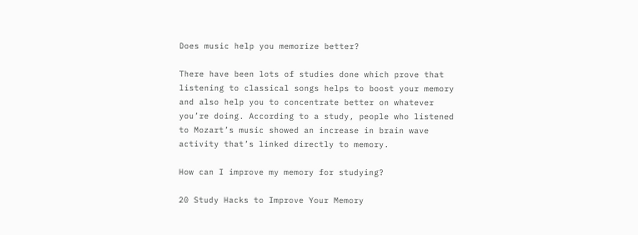Does music help you memorize better?

There have been lots of studies done which prove that listening to classical songs helps to boost your memory and also help you to concentrate better on whatever you’re doing. According to a study, people who listened to Mozart’s music showed an increase in brain wave activity that’s linked directly to memory.

How can I improve my memory for studying?

20 Study Hacks to Improve Your Memory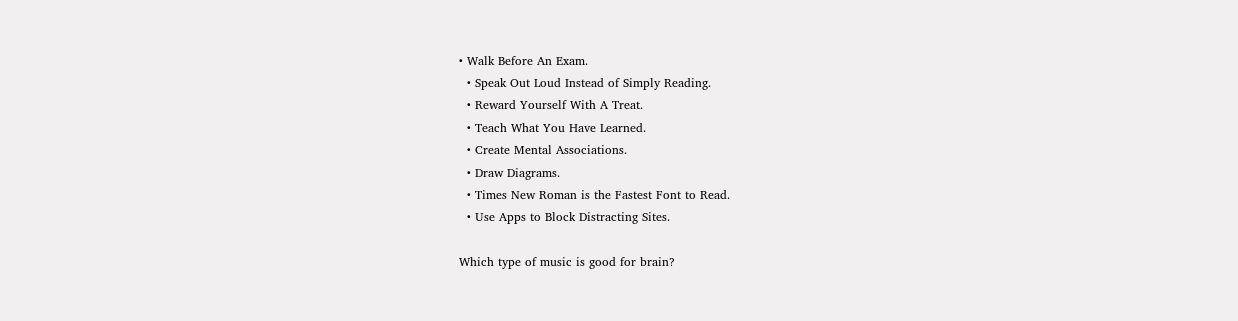• Walk Before An Exam.
  • Speak Out Loud Instead of Simply Reading.
  • Reward Yourself With A Treat.
  • Teach What You Have Learned.
  • Create Mental Associations.
  • Draw Diagrams.
  • Times New Roman is the Fastest Font to Read.
  • Use Apps to Block Distracting Sites.

Which type of music is good for brain?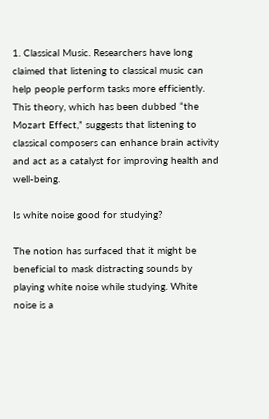1. Classical Music. Researchers have long claimed that listening to classical music can help people perform tasks more efficiently. This theory, which has been dubbed “the Mozart Effect,” suggests that listening to classical composers can enhance brain activity and act as a catalyst for improving health and well-being.

Is white noise good for studying?

The notion has surfaced that it might be beneficial to mask distracting sounds by playing white noise while studying. White noise is a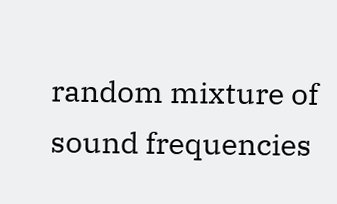random mixture of sound frequencies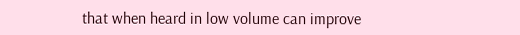that when heard in low volume can improve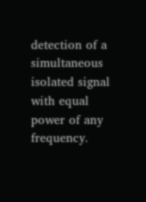detection of a simultaneous isolated signal with equal power of any frequency.